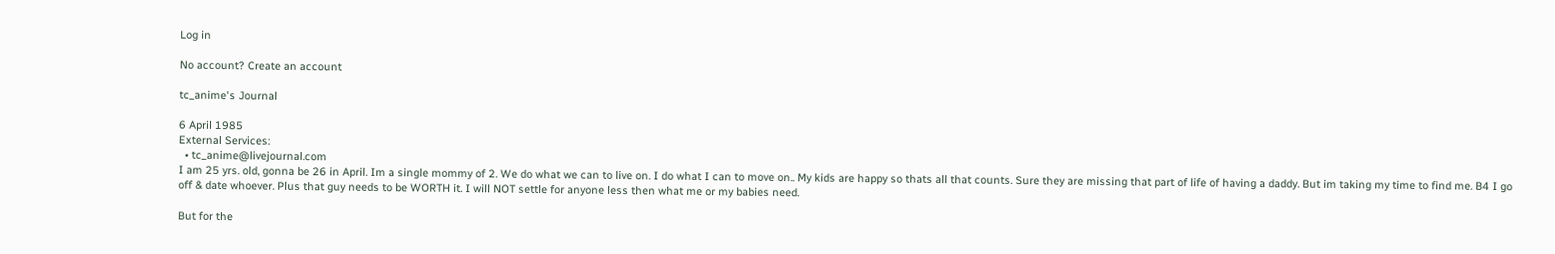Log in

No account? Create an account

tc_anime's Journal

6 April 1985
External Services:
  • tc_anime@livejournal.com
I am 25 yrs. old, gonna be 26 in April. Im a single mommy of 2. We do what we can to live on. I do what I can to move on.. My kids are happy so thats all that counts. Sure they are missing that part of life of having a daddy. But im taking my time to find me. B4 I go off & date whoever. Plus that guy needs to be WORTH it. I will NOT settle for anyone less then what me or my babies need.

But for the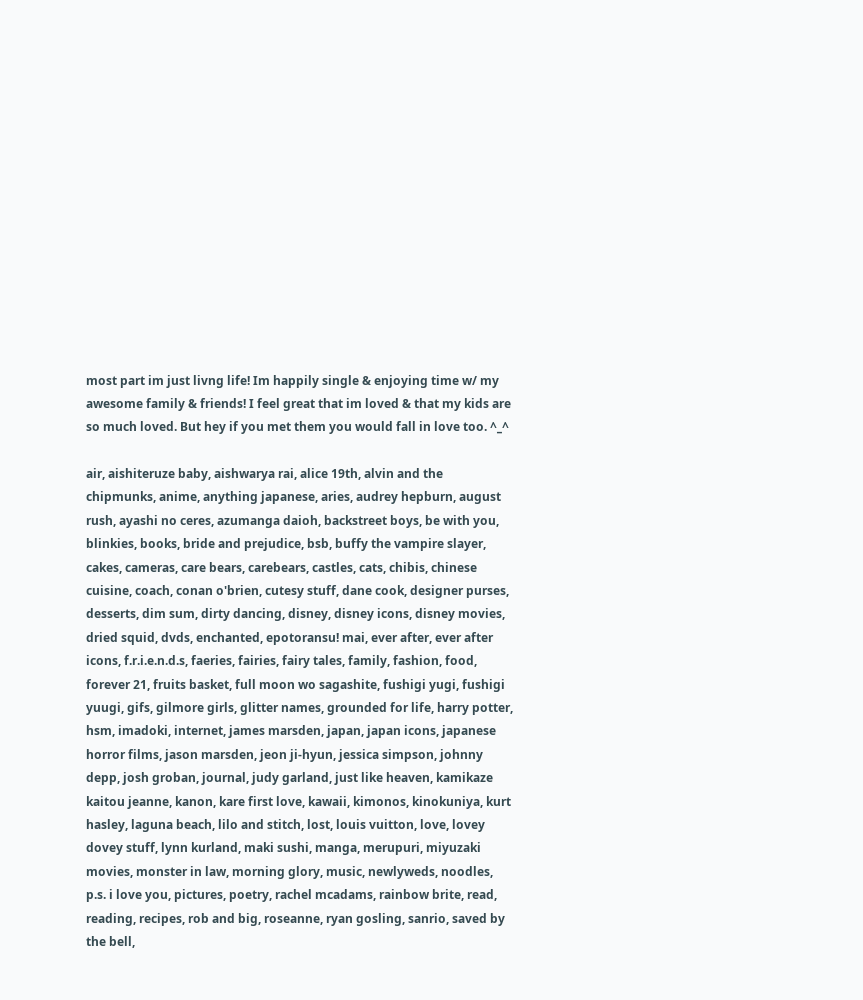most part im just livng life! Im happily single & enjoying time w/ my awesome family & friends! I feel great that im loved & that my kids are so much loved. But hey if you met them you would fall in love too. ^_^

air, aishiteruze baby, aishwarya rai, alice 19th, alvin and the chipmunks, anime, anything japanese, aries, audrey hepburn, august rush, ayashi no ceres, azumanga daioh, backstreet boys, be with you, blinkies, books, bride and prejudice, bsb, buffy the vampire slayer, cakes, cameras, care bears, carebears, castles, cats, chibis, chinese cuisine, coach, conan o'brien, cutesy stuff, dane cook, designer purses, desserts, dim sum, dirty dancing, disney, disney icons, disney movies, dried squid, dvds, enchanted, epotoransu! mai, ever after, ever after icons, f.r.i.e.n.d.s, faeries, fairies, fairy tales, family, fashion, food, forever 21, fruits basket, full moon wo sagashite, fushigi yugi, fushigi yuugi, gifs, gilmore girls, glitter names, grounded for life, harry potter, hsm, imadoki, internet, james marsden, japan, japan icons, japanese horror films, jason marsden, jeon ji-hyun, jessica simpson, johnny depp, josh groban, journal, judy garland, just like heaven, kamikaze kaitou jeanne, kanon, kare first love, kawaii, kimonos, kinokuniya, kurt hasley, laguna beach, lilo and stitch, lost, louis vuitton, love, lovey dovey stuff, lynn kurland, maki sushi, manga, merupuri, miyuzaki movies, monster in law, morning glory, music, newlyweds, noodles, p.s. i love you, pictures, poetry, rachel mcadams, rainbow brite, read, reading, recipes, rob and big, roseanne, ryan gosling, sanrio, saved by the bell,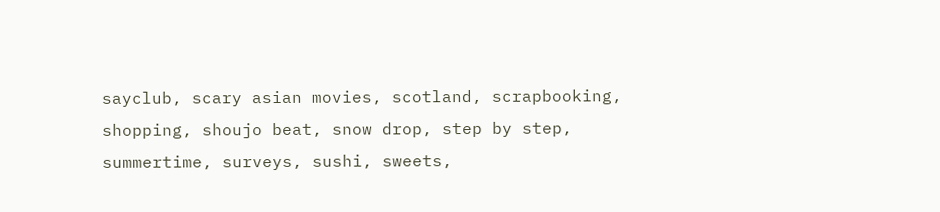sayclub, scary asian movies, scotland, scrapbooking, shopping, shoujo beat, snow drop, step by step, summertime, surveys, sushi, sweets,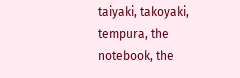taiyaki, takoyaki, tempura, the notebook, the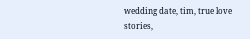wedding date, tim, true love stories,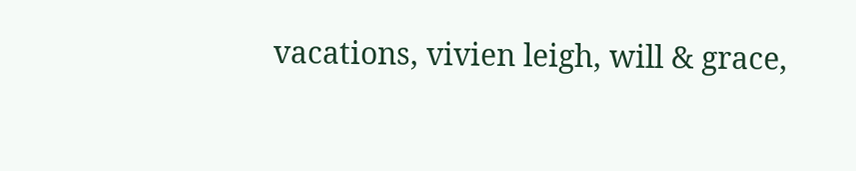vacations, vivien leigh, will & grace,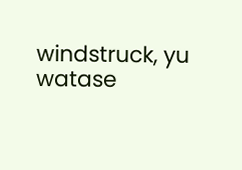windstruck, yu watase